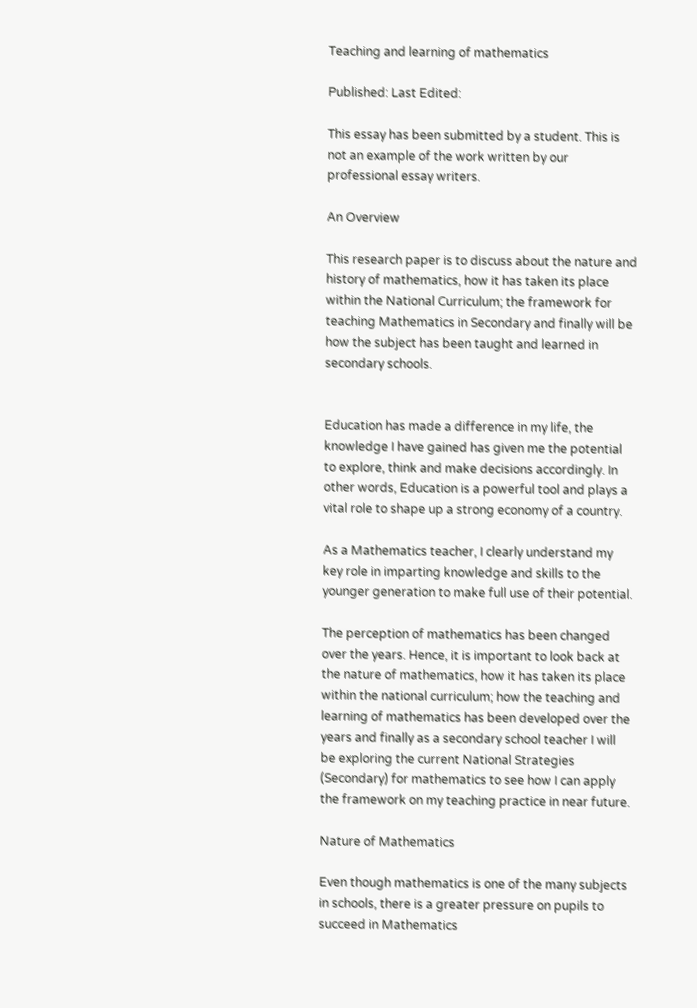Teaching and learning of mathematics

Published: Last Edited:

This essay has been submitted by a student. This is not an example of the work written by our professional essay writers.

An Overview

This research paper is to discuss about the nature and history of mathematics, how it has taken its place within the National Curriculum; the framework for teaching Mathematics in Secondary and finally will be how the subject has been taught and learned in secondary schools.


Education has made a difference in my life, the knowledge I have gained has given me the potential to explore, think and make decisions accordingly. In other words, Education is a powerful tool and plays a vital role to shape up a strong economy of a country.

As a Mathematics teacher, I clearly understand my key role in imparting knowledge and skills to the younger generation to make full use of their potential.

The perception of mathematics has been changed over the years. Hence, it is important to look back at the nature of mathematics, how it has taken its place within the national curriculum; how the teaching and learning of mathematics has been developed over the years and finally as a secondary school teacher I will be exploring the current National Strategies (Secondary) for mathematics to see how I can apply the framework on my teaching practice in near future.

Nature of Mathematics

Even though mathematics is one of the many subjects in schools, there is a greater pressure on pupils to succeed in Mathematics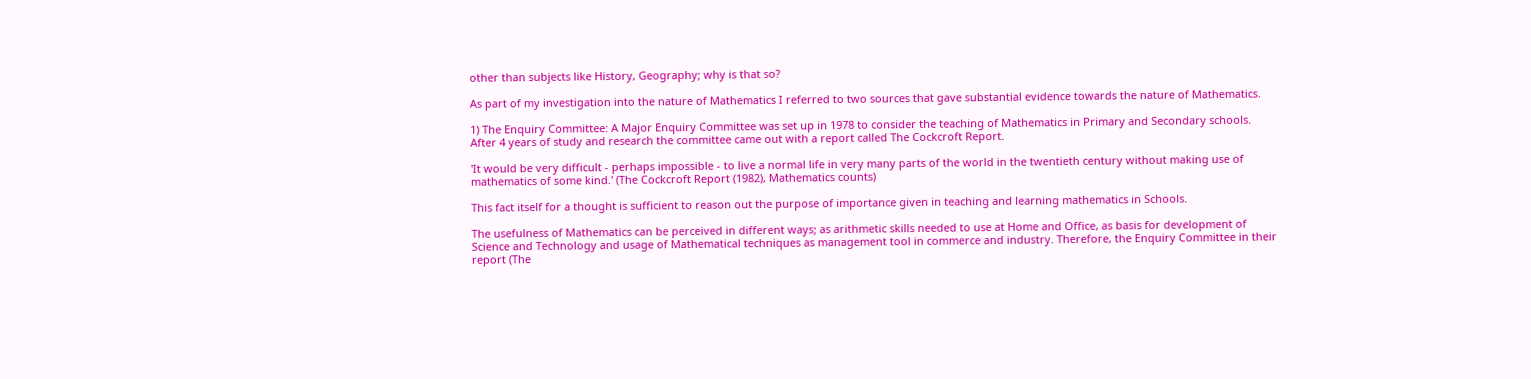other than subjects like History, Geography; why is that so?

As part of my investigation into the nature of Mathematics I referred to two sources that gave substantial evidence towards the nature of Mathematics.

1) The Enquiry Committee: A Major Enquiry Committee was set up in 1978 to consider the teaching of Mathematics in Primary and Secondary schools. After 4 years of study and research the committee came out with a report called The Cockcroft Report.

'It would be very difficult - perhaps impossible - to live a normal life in very many parts of the world in the twentieth century without making use of mathematics of some kind.' (The Cockcroft Report (1982), Mathematics counts)

This fact itself for a thought is sufficient to reason out the purpose of importance given in teaching and learning mathematics in Schools.

The usefulness of Mathematics can be perceived in different ways; as arithmetic skills needed to use at Home and Office, as basis for development of Science and Technology and usage of Mathematical techniques as management tool in commerce and industry. Therefore, the Enquiry Committee in their report (The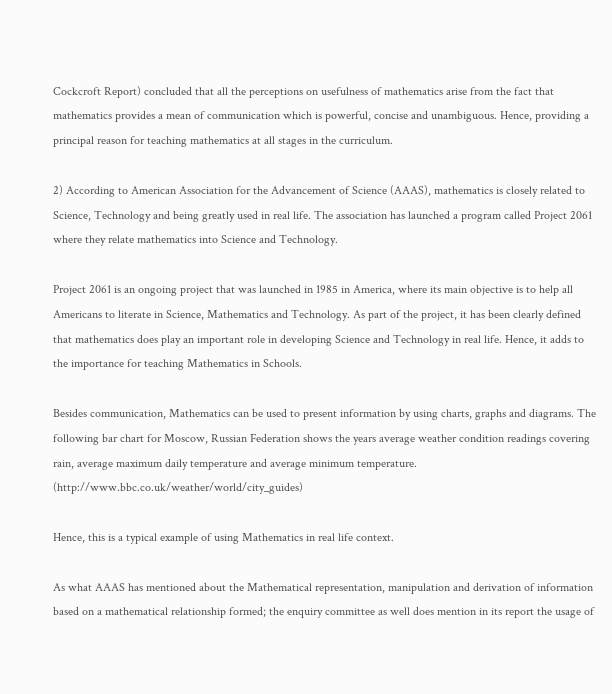Cockcroft Report) concluded that all the perceptions on usefulness of mathematics arise from the fact that mathematics provides a mean of communication which is powerful, concise and unambiguous. Hence, providing a principal reason for teaching mathematics at all stages in the curriculum.

2) According to American Association for the Advancement of Science (AAAS), mathematics is closely related to Science, Technology and being greatly used in real life. The association has launched a program called Project 2061 where they relate mathematics into Science and Technology.

Project 2061 is an ongoing project that was launched in 1985 in America, where its main objective is to help all Americans to literate in Science, Mathematics and Technology. As part of the project, it has been clearly defined that mathematics does play an important role in developing Science and Technology in real life. Hence, it adds to the importance for teaching Mathematics in Schools.

Besides communication, Mathematics can be used to present information by using charts, graphs and diagrams. The following bar chart for Moscow, Russian Federation shows the years average weather condition readings covering rain, average maximum daily temperature and average minimum temperature. (http://www.bbc.co.uk/weather/world/city_guides)

Hence, this is a typical example of using Mathematics in real life context.

As what AAAS has mentioned about the Mathematical representation, manipulation and derivation of information based on a mathematical relationship formed; the enquiry committee as well does mention in its report the usage of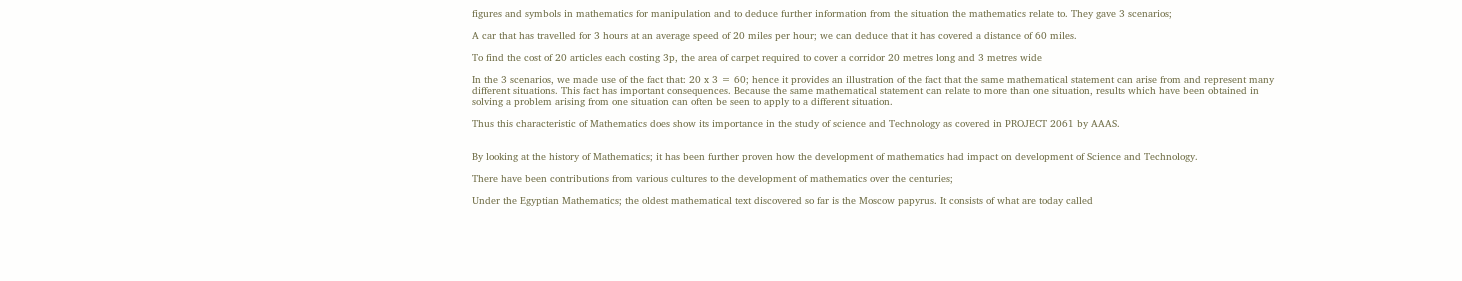figures and symbols in mathematics for manipulation and to deduce further information from the situation the mathematics relate to. They gave 3 scenarios;

A car that has travelled for 3 hours at an average speed of 20 miles per hour; we can deduce that it has covered a distance of 60 miles.

To find the cost of 20 articles each costing 3p, the area of carpet required to cover a corridor 20 metres long and 3 metres wide

In the 3 scenarios, we made use of the fact that: 20 x 3 = 60; hence it provides an illustration of the fact that the same mathematical statement can arise from and represent many different situations. This fact has important consequences. Because the same mathematical statement can relate to more than one situation, results which have been obtained in solving a problem arising from one situation can often be seen to apply to a different situation.

Thus this characteristic of Mathematics does show its importance in the study of science and Technology as covered in PROJECT 2061 by AAAS.


By looking at the history of Mathematics; it has been further proven how the development of mathematics had impact on development of Science and Technology.

There have been contributions from various cultures to the development of mathematics over the centuries;

Under the Egyptian Mathematics; the oldest mathematical text discovered so far is the Moscow papyrus. It consists of what are today called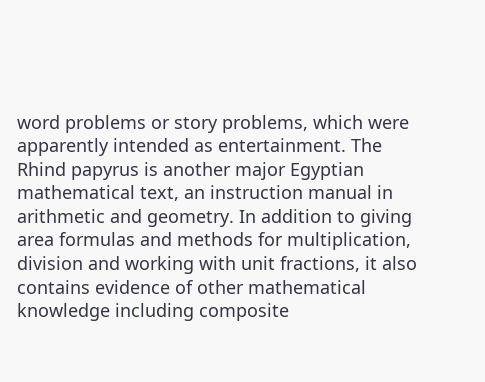word problems or story problems, which were apparently intended as entertainment. The Rhind papyrus is another major Egyptian mathematical text, an instruction manual in arithmetic and geometry. In addition to giving area formulas and methods for multiplication, division and working with unit fractions, it also contains evidence of other mathematical knowledge including composite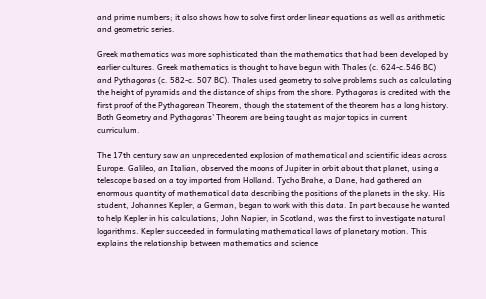and prime numbers; it also shows how to solve first order linear equations as well as arithmetic and geometric series.

Greek mathematics was more sophisticated than the mathematics that had been developed by earlier cultures. Greek mathematics is thought to have begun with Thales (c. 624-c.546 BC) and Pythagoras (c. 582-c. 507 BC). Thales used geometry to solve problems such as calculating the height of pyramids and the distance of ships from the shore. Pythagoras is credited with the first proof of the Pythagorean Theorem, though the statement of the theorem has a long history. Both Geometry and Pythagoras' Theorem are being taught as major topics in current curriculum.

The 17th century saw an unprecedented explosion of mathematical and scientific ideas across Europe. Galileo, an Italian, observed the moons of Jupiter in orbit about that planet, using a telescope based on a toy imported from Holland. Tycho Brahe, a Dane, had gathered an enormous quantity of mathematical data describing the positions of the planets in the sky. His student, Johannes Kepler, a German, began to work with this data. In part because he wanted to help Kepler in his calculations, John Napier, in Scotland, was the first to investigate natural logarithms. Kepler succeeded in formulating mathematical laws of planetary motion. This explains the relationship between mathematics and science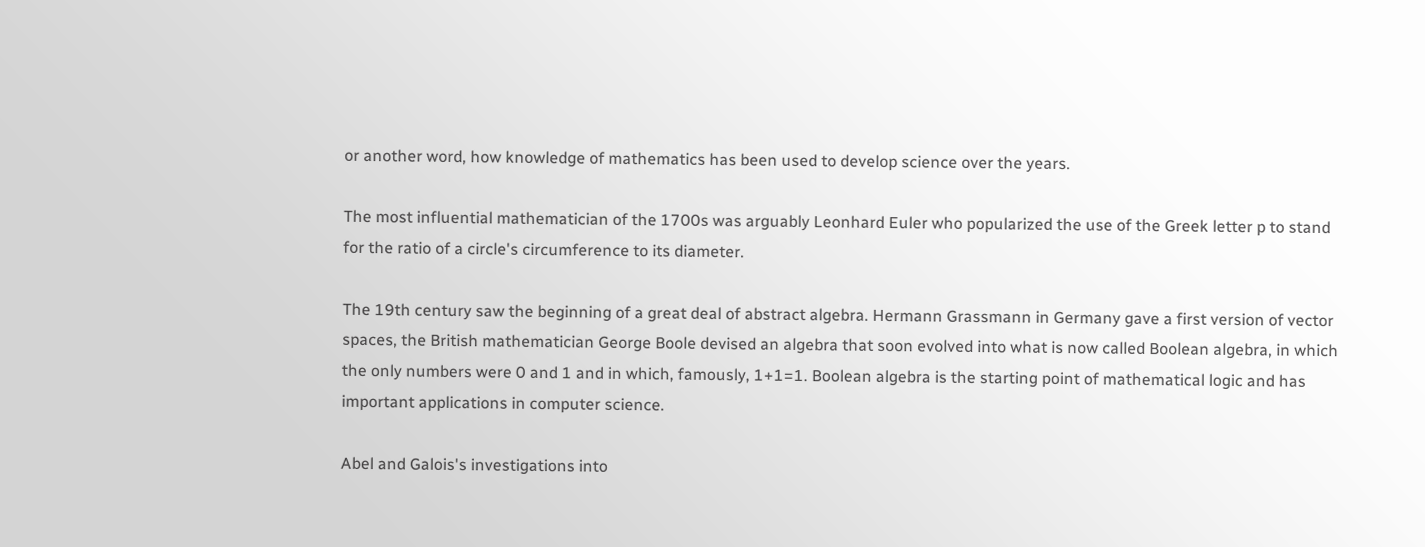or another word, how knowledge of mathematics has been used to develop science over the years.

The most influential mathematician of the 1700s was arguably Leonhard Euler who popularized the use of the Greek letter p to stand for the ratio of a circle's circumference to its diameter.

The 19th century saw the beginning of a great deal of abstract algebra. Hermann Grassmann in Germany gave a first version of vector spaces, the British mathematician George Boole devised an algebra that soon evolved into what is now called Boolean algebra, in which the only numbers were 0 and 1 and in which, famously, 1+1=1. Boolean algebra is the starting point of mathematical logic and has important applications in computer science.

Abel and Galois's investigations into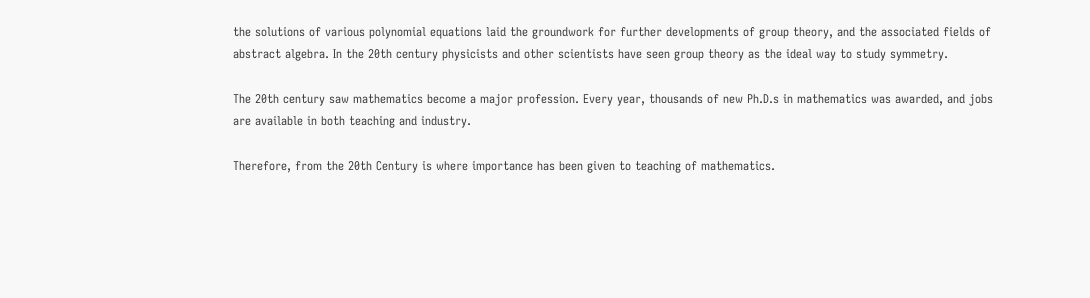the solutions of various polynomial equations laid the groundwork for further developments of group theory, and the associated fields of abstract algebra. In the 20th century physicists and other scientists have seen group theory as the ideal way to study symmetry.

The 20th century saw mathematics become a major profession. Every year, thousands of new Ph.D.s in mathematics was awarded, and jobs are available in both teaching and industry.

Therefore, from the 20th Century is where importance has been given to teaching of mathematics.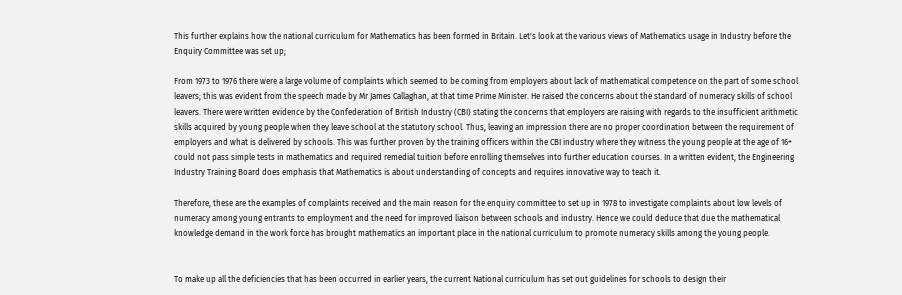This further explains how the national curriculum for Mathematics has been formed in Britain. Let's look at the various views of Mathematics usage in Industry before the Enquiry Committee was set up;

From 1973 to 1976 there were a large volume of complaints which seemed to be coming from employers about lack of mathematical competence on the part of some school leavers; this was evident from the speech made by Mr James Callaghan, at that time Prime Minister. He raised the concerns about the standard of numeracy skills of school leavers. There were written evidence by the Confederation of British Industry (CBI) stating the concerns that employers are raising with regards to the insufficient arithmetic skills acquired by young people when they leave school at the statutory school. Thus, leaving an impression there are no proper coordination between the requirement of employers and what is delivered by schools. This was further proven by the training officers within the CBI industry where they witness the young people at the age of 16+ could not pass simple tests in mathematics and required remedial tuition before enrolling themselves into further education courses. In a written evident, the Engineering Industry Training Board does emphasis that Mathematics is about understanding of concepts and requires innovative way to teach it.

Therefore, these are the examples of complaints received and the main reason for the enquiry committee to set up in 1978 to investigate complaints about low levels of numeracy among young entrants to employment and the need for improved liaison between schools and industry. Hence we could deduce that due the mathematical knowledge demand in the work force has brought mathematics an important place in the national curriculum to promote numeracy skills among the young people.


To make up all the deficiencies that has been occurred in earlier years, the current National curriculum has set out guidelines for schools to design their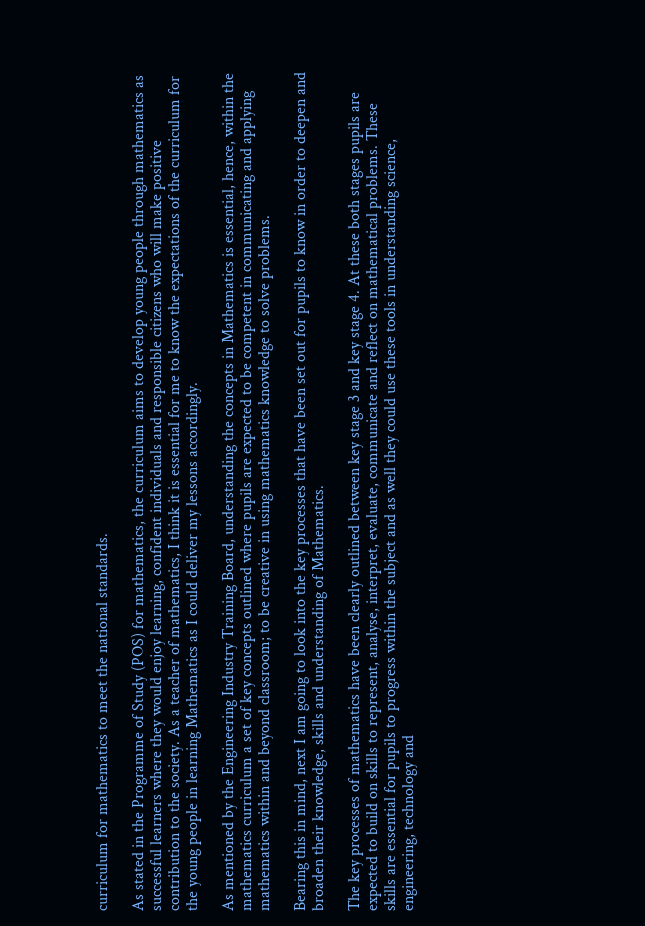curriculum for mathematics to meet the national standards.

As stated in the Programme of Study (POS) for mathematics, the curriculum aims to develop young people through mathematics as successful learners where they would enjoy learning, confident individuals and responsible citizens who will make positive contribution to the society. As a teacher of mathematics, I think it is essential for me to know the expectations of the curriculum for the young people in learning Mathematics as I could deliver my lessons accordingly.

As mentioned by the Engineering Industry Training Board, understanding the concepts in Mathematics is essential, hence, within the mathematics curriculum a set of key concepts outlined where pupils are expected to be competent in communicating and applying mathematics within and beyond classroom; to be creative in using mathematics knowledge to solve problems.

Bearing this in mind, next I am going to look into the key processes that have been set out for pupils to know in order to deepen and broaden their knowledge, skills and understanding of Mathematics.

The key processes of mathematics have been clearly outlined between key stage 3 and key stage 4. At these both stages pupils are expected to build on skills to represent, analyse, interpret, evaluate, communicate and reflect on mathematical problems. These skills are essential for pupils to progress within the subject and as well they could use these tools in understanding science, engineering, technology and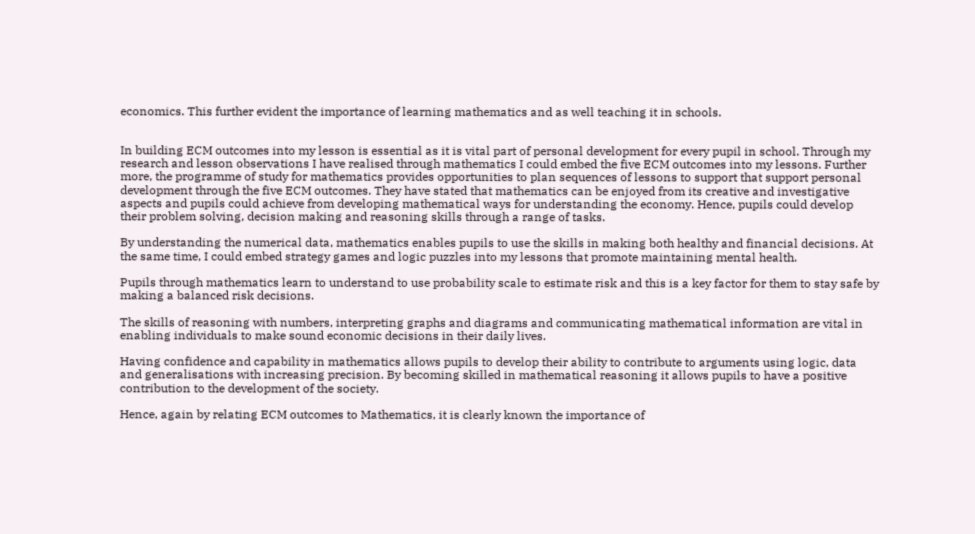economics. This further evident the importance of learning mathematics and as well teaching it in schools.


In building ECM outcomes into my lesson is essential as it is vital part of personal development for every pupil in school. Through my research and lesson observations I have realised through mathematics I could embed the five ECM outcomes into my lessons. Further more, the programme of study for mathematics provides opportunities to plan sequences of lessons to support that support personal development through the five ECM outcomes. They have stated that mathematics can be enjoyed from its creative and investigative aspects and pupils could achieve from developing mathematical ways for understanding the economy. Hence, pupils could develop their problem solving, decision making and reasoning skills through a range of tasks.

By understanding the numerical data, mathematics enables pupils to use the skills in making both healthy and financial decisions. At the same time, I could embed strategy games and logic puzzles into my lessons that promote maintaining mental health.

Pupils through mathematics learn to understand to use probability scale to estimate risk and this is a key factor for them to stay safe by making a balanced risk decisions.

The skills of reasoning with numbers, interpreting graphs and diagrams and communicating mathematical information are vital in enabling individuals to make sound economic decisions in their daily lives.

Having confidence and capability in mathematics allows pupils to develop their ability to contribute to arguments using logic, data and generalisations with increasing precision. By becoming skilled in mathematical reasoning it allows pupils to have a positive contribution to the development of the society.

Hence, again by relating ECM outcomes to Mathematics, it is clearly known the importance of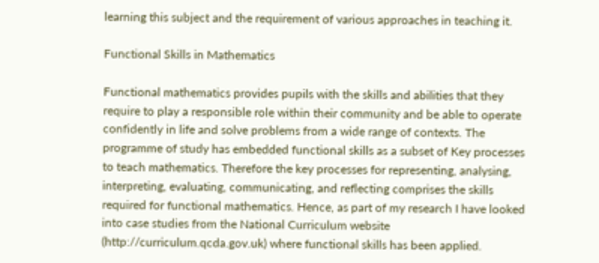learning this subject and the requirement of various approaches in teaching it.

Functional Skills in Mathematics

Functional mathematics provides pupils with the skills and abilities that they require to play a responsible role within their community and be able to operate confidently in life and solve problems from a wide range of contexts. The programme of study has embedded functional skills as a subset of Key processes to teach mathematics. Therefore the key processes for representing, analysing, interpreting, evaluating, communicating, and reflecting comprises the skills required for functional mathematics. Hence, as part of my research I have looked into case studies from the National Curriculum website (http://curriculum.qcda.gov.uk) where functional skills has been applied.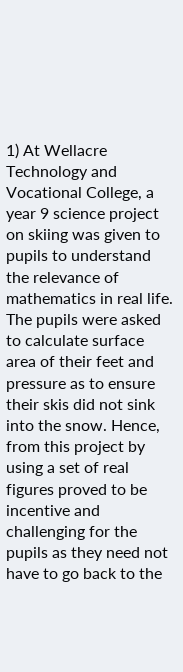1) At Wellacre Technology and Vocational College, a year 9 science project on skiing was given to pupils to understand the relevance of mathematics in real life. The pupils were asked to calculate surface area of their feet and pressure as to ensure their skis did not sink into the snow. Hence, from this project by using a set of real figures proved to be incentive and challenging for the pupils as they need not have to go back to the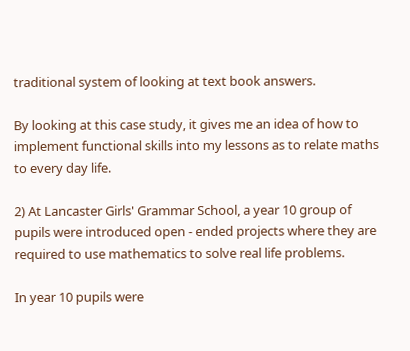traditional system of looking at text book answers.

By looking at this case study, it gives me an idea of how to implement functional skills into my lessons as to relate maths to every day life.

2) At Lancaster Girls' Grammar School, a year 10 group of pupils were introduced open - ended projects where they are required to use mathematics to solve real life problems.

In year 10 pupils were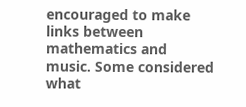encouraged to make links between mathematics and music. Some considered what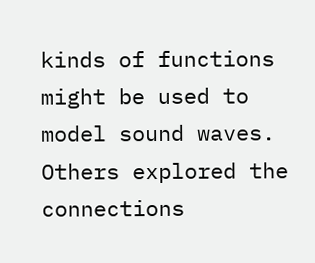kinds of functions might be used to model sound waves. Others explored the connections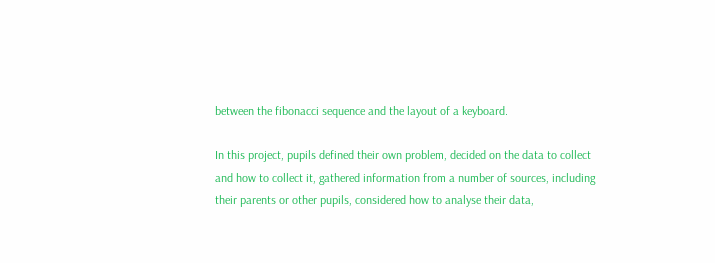between the fibonacci sequence and the layout of a keyboard.

In this project, pupils defined their own problem, decided on the data to collect and how to collect it, gathered information from a number of sources, including their parents or other pupils, considered how to analyse their data,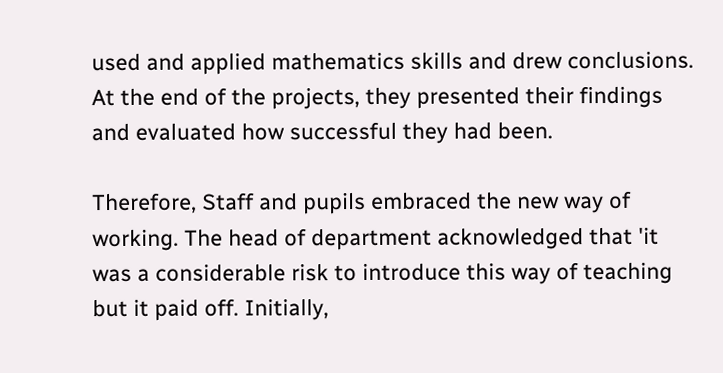used and applied mathematics skills and drew conclusions. At the end of the projects, they presented their findings and evaluated how successful they had been.

Therefore, Staff and pupils embraced the new way of working. The head of department acknowledged that 'it was a considerable risk to introduce this way of teaching but it paid off. Initially,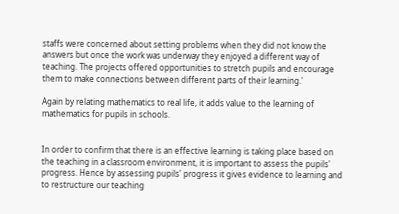staffs were concerned about setting problems when they did not know the answers but once the work was underway they enjoyed a different way of teaching. The projects offered opportunities to stretch pupils and encourage them to make connections between different parts of their learning.'

Again by relating mathematics to real life, it adds value to the learning of mathematics for pupils in schools.


In order to confirm that there is an effective learning is taking place based on the teaching in a classroom environment, it is important to assess the pupils' progress. Hence by assessing pupils' progress it gives evidence to learning and to restructure our teaching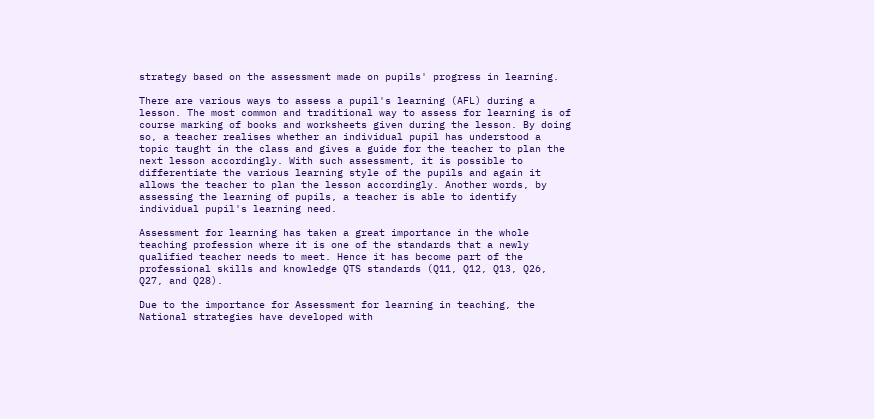strategy based on the assessment made on pupils' progress in learning.

There are various ways to assess a pupil's learning (AFL) during a lesson. The most common and traditional way to assess for learning is of course marking of books and worksheets given during the lesson. By doing so, a teacher realises whether an individual pupil has understood a topic taught in the class and gives a guide for the teacher to plan the next lesson accordingly. With such assessment, it is possible to differentiate the various learning style of the pupils and again it allows the teacher to plan the lesson accordingly. Another words, by assessing the learning of pupils, a teacher is able to identify individual pupil's learning need.

Assessment for learning has taken a great importance in the whole teaching profession where it is one of the standards that a newly qualified teacher needs to meet. Hence it has become part of the professional skills and knowledge QTS standards (Q11, Q12, Q13, Q26, Q27, and Q28).

Due to the importance for Assessment for learning in teaching, the National strategies have developed with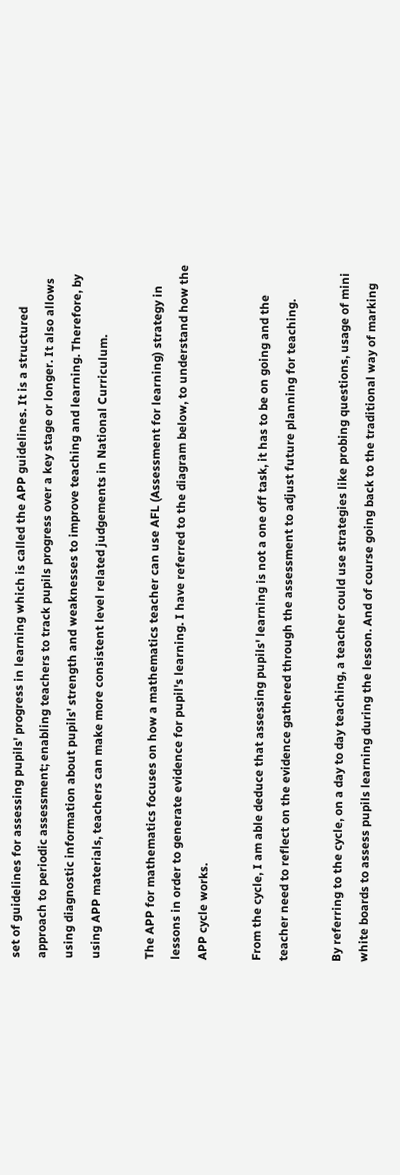set of guidelines for assessing pupils' progress in learning which is called the APP guidelines. It is a structured approach to periodic assessment; enabling teachers to track pupils progress over a key stage or longer. It also allows using diagnostic information about pupils' strength and weaknesses to improve teaching and learning. Therefore, by using APP materials, teachers can make more consistent level related judgements in National Curriculum.

The APP for mathematics focuses on how a mathematics teacher can use AFL (Assessment for learning) strategy in lessons in order to generate evidence for pupil's learning. I have referred to the diagram below, to understand how the APP cycle works.

From the cycle, I am able deduce that assessing pupils' learning is not a one off task, it has to be on going and the teacher need to reflect on the evidence gathered through the assessment to adjust future planning for teaching.

By referring to the cycle, on a day to day teaching, a teacher could use strategies like probing questions, usage of mini white boards to assess pupils learning during the lesson. And of course going back to the traditional way of marking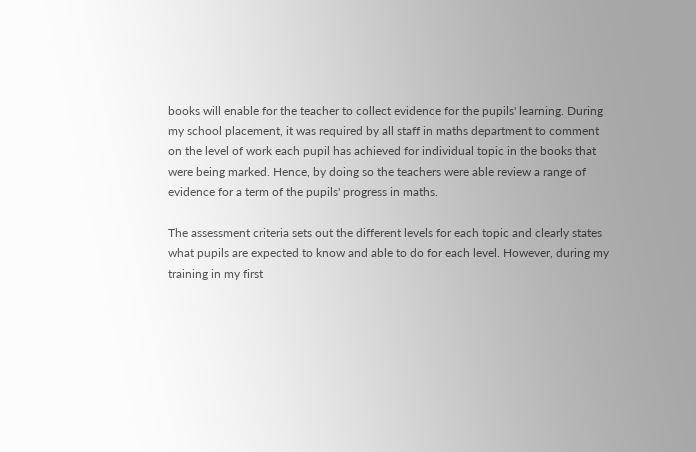books will enable for the teacher to collect evidence for the pupils' learning. During my school placement, it was required by all staff in maths department to comment on the level of work each pupil has achieved for individual topic in the books that were being marked. Hence, by doing so the teachers were able review a range of evidence for a term of the pupils' progress in maths.

The assessment criteria sets out the different levels for each topic and clearly states what pupils are expected to know and able to do for each level. However, during my training in my first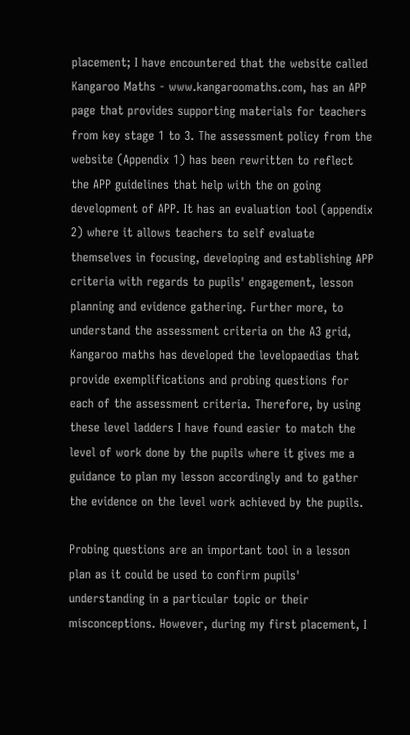placement; I have encountered that the website called Kangaroo Maths - www.kangaroomaths.com, has an APP page that provides supporting materials for teachers from key stage 1 to 3. The assessment policy from the website (Appendix 1) has been rewritten to reflect the APP guidelines that help with the on going development of APP. It has an evaluation tool (appendix 2) where it allows teachers to self evaluate themselves in focusing, developing and establishing APP criteria with regards to pupils' engagement, lesson planning and evidence gathering. Further more, to understand the assessment criteria on the A3 grid, Kangaroo maths has developed the levelopaedias that provide exemplifications and probing questions for each of the assessment criteria. Therefore, by using these level ladders I have found easier to match the level of work done by the pupils where it gives me a guidance to plan my lesson accordingly and to gather the evidence on the level work achieved by the pupils.

Probing questions are an important tool in a lesson plan as it could be used to confirm pupils' understanding in a particular topic or their misconceptions. However, during my first placement, I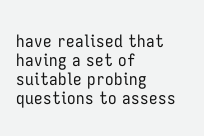have realised that having a set of suitable probing questions to assess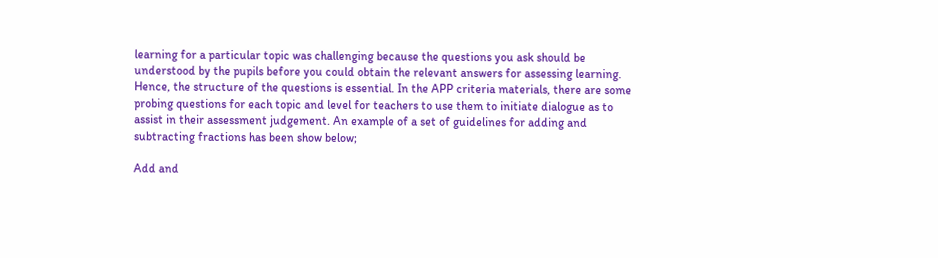learning for a particular topic was challenging because the questions you ask should be understood by the pupils before you could obtain the relevant answers for assessing learning. Hence, the structure of the questions is essential. In the APP criteria materials, there are some probing questions for each topic and level for teachers to use them to initiate dialogue as to assist in their assessment judgement. An example of a set of guidelines for adding and subtracting fractions has been show below;

Add and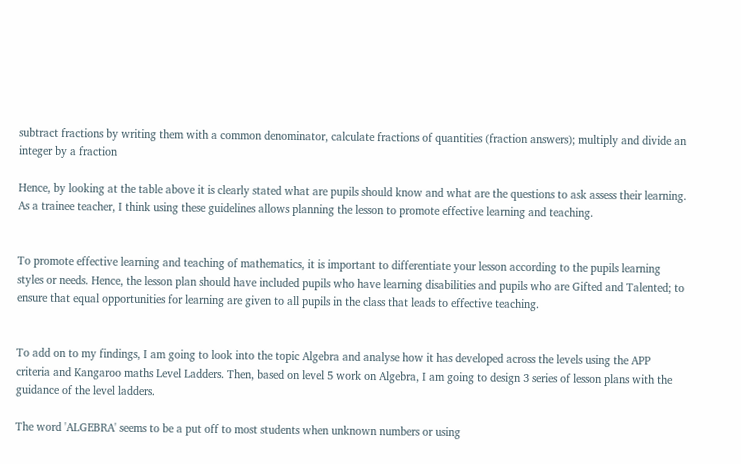subtract fractions by writing them with a common denominator, calculate fractions of quantities (fraction answers); multiply and divide an integer by a fraction

Hence, by looking at the table above it is clearly stated what are pupils should know and what are the questions to ask assess their learning. As a trainee teacher, I think using these guidelines allows planning the lesson to promote effective learning and teaching.


To promote effective learning and teaching of mathematics, it is important to differentiate your lesson according to the pupils learning styles or needs. Hence, the lesson plan should have included pupils who have learning disabilities and pupils who are Gifted and Talented; to ensure that equal opportunities for learning are given to all pupils in the class that leads to effective teaching.


To add on to my findings, I am going to look into the topic Algebra and analyse how it has developed across the levels using the APP criteria and Kangaroo maths Level Ladders. Then, based on level 5 work on Algebra, I am going to design 3 series of lesson plans with the guidance of the level ladders.

The word 'ALGEBRA' seems to be a put off to most students when unknown numbers or using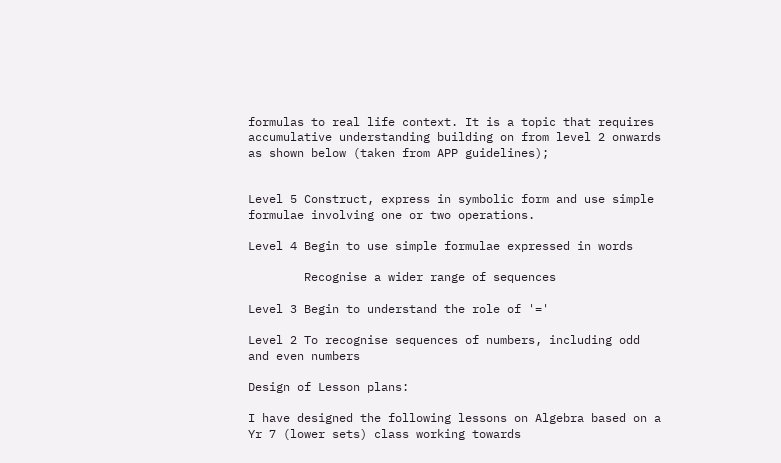formulas to real life context. It is a topic that requires accumulative understanding building on from level 2 onwards as shown below (taken from APP guidelines);


Level 5 Construct, express in symbolic form and use simple formulae involving one or two operations.

Level 4 Begin to use simple formulae expressed in words

        Recognise a wider range of sequences

Level 3 Begin to understand the role of '='

Level 2 To recognise sequences of numbers, including odd and even numbers

Design of Lesson plans:

I have designed the following lessons on Algebra based on a Yr 7 (lower sets) class working towards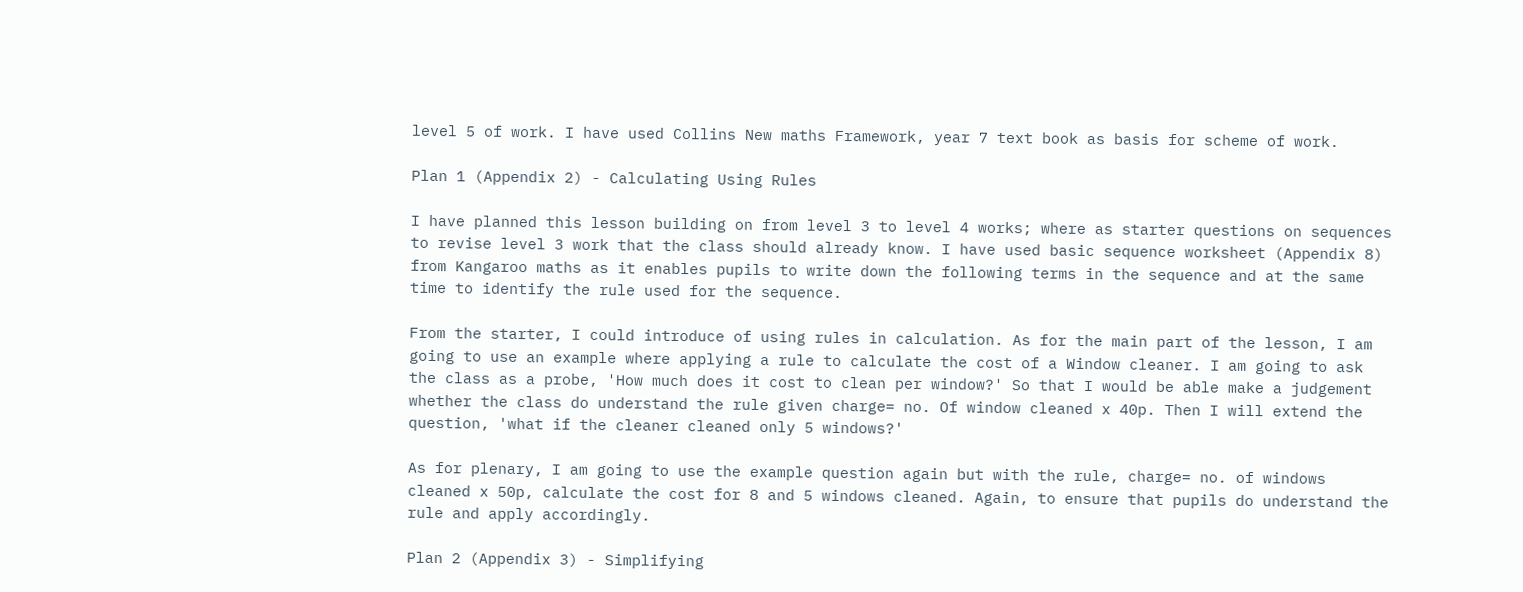level 5 of work. I have used Collins New maths Framework, year 7 text book as basis for scheme of work.

Plan 1 (Appendix 2) - Calculating Using Rules

I have planned this lesson building on from level 3 to level 4 works; where as starter questions on sequences to revise level 3 work that the class should already know. I have used basic sequence worksheet (Appendix 8) from Kangaroo maths as it enables pupils to write down the following terms in the sequence and at the same time to identify the rule used for the sequence.

From the starter, I could introduce of using rules in calculation. As for the main part of the lesson, I am going to use an example where applying a rule to calculate the cost of a Window cleaner. I am going to ask the class as a probe, 'How much does it cost to clean per window?' So that I would be able make a judgement whether the class do understand the rule given charge= no. Of window cleaned x 40p. Then I will extend the question, 'what if the cleaner cleaned only 5 windows?'

As for plenary, I am going to use the example question again but with the rule, charge= no. of windows cleaned x 50p, calculate the cost for 8 and 5 windows cleaned. Again, to ensure that pupils do understand the rule and apply accordingly.

Plan 2 (Appendix 3) - Simplifying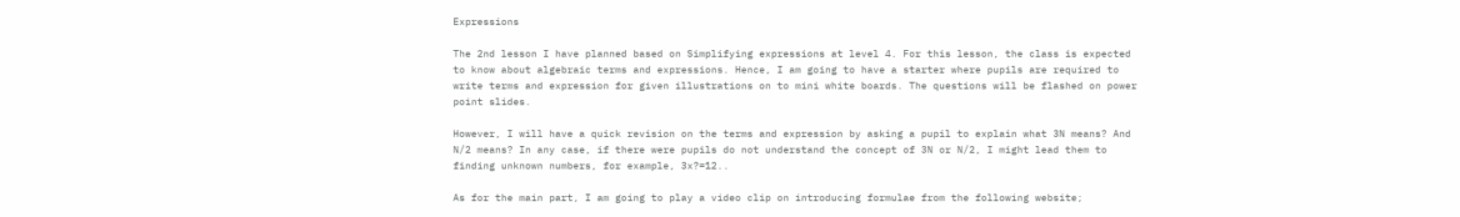Expressions

The 2nd lesson I have planned based on Simplifying expressions at level 4. For this lesson, the class is expected to know about algebraic terms and expressions. Hence, I am going to have a starter where pupils are required to write terms and expression for given illustrations on to mini white boards. The questions will be flashed on power point slides.

However, I will have a quick revision on the terms and expression by asking a pupil to explain what 3N means? And N/2 means? In any case, if there were pupils do not understand the concept of 3N or N/2, I might lead them to finding unknown numbers, for example, 3x?=12..

As for the main part, I am going to play a video clip on introducing formulae from the following website;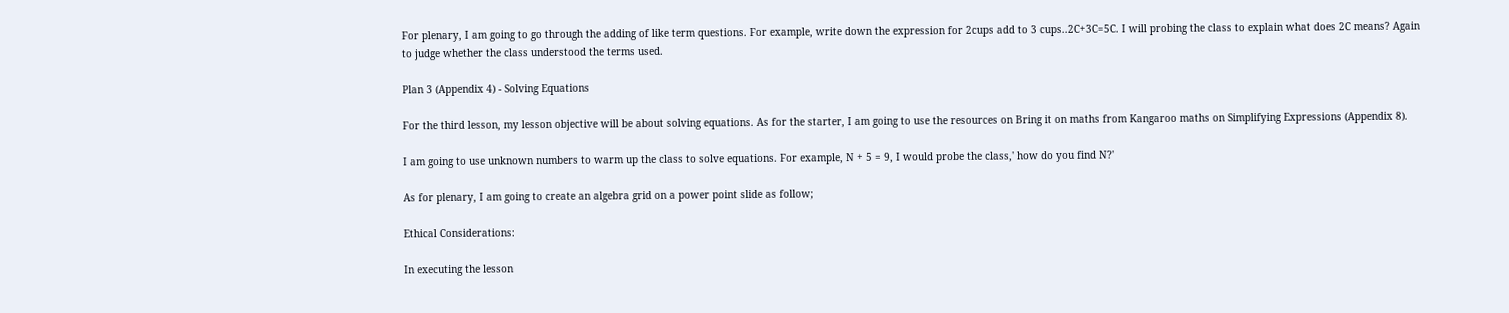For plenary, I am going to go through the adding of like term questions. For example, write down the expression for 2cups add to 3 cups..2C+3C=5C. I will probing the class to explain what does 2C means? Again to judge whether the class understood the terms used.

Plan 3 (Appendix 4) - Solving Equations

For the third lesson, my lesson objective will be about solving equations. As for the starter, I am going to use the resources on Bring it on maths from Kangaroo maths on Simplifying Expressions (Appendix 8).

I am going to use unknown numbers to warm up the class to solve equations. For example, N + 5 = 9, I would probe the class,' how do you find N?'

As for plenary, I am going to create an algebra grid on a power point slide as follow;

Ethical Considerations:

In executing the lesson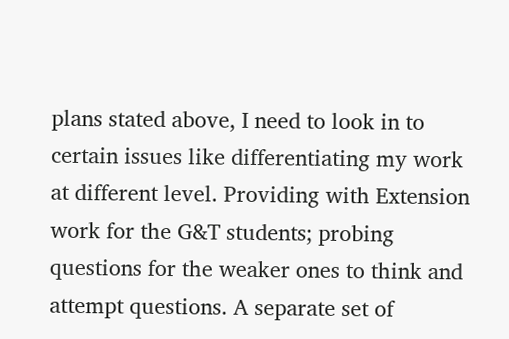plans stated above, I need to look in to certain issues like differentiating my work at different level. Providing with Extension work for the G&T students; probing questions for the weaker ones to think and attempt questions. A separate set of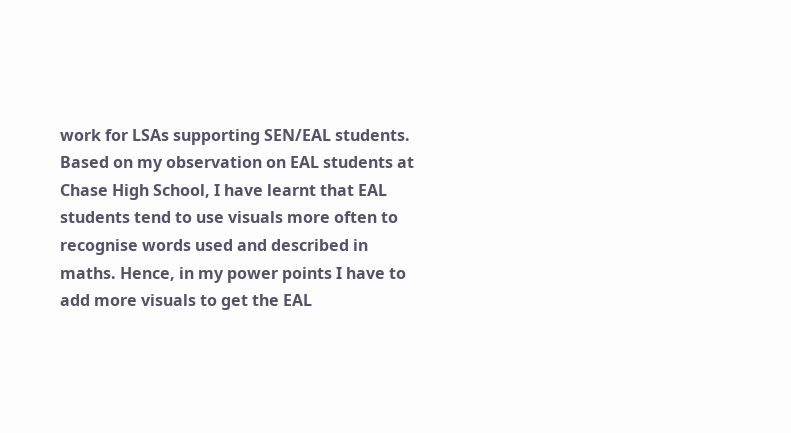work for LSAs supporting SEN/EAL students. Based on my observation on EAL students at Chase High School, I have learnt that EAL students tend to use visuals more often to recognise words used and described in maths. Hence, in my power points I have to add more visuals to get the EAL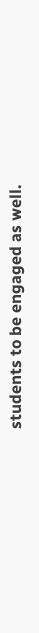students to be engaged as well.